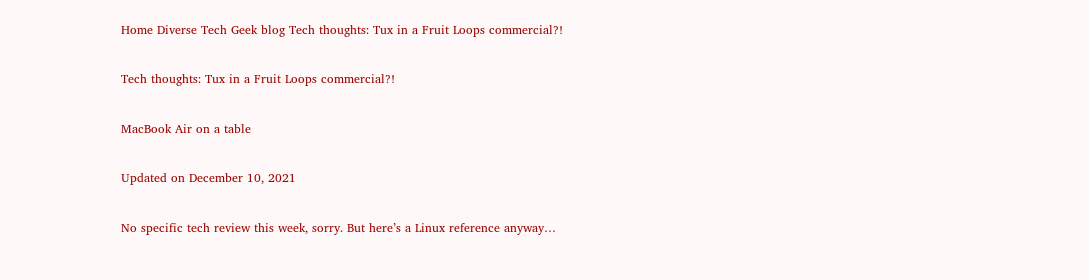Home Diverse Tech Geek blog Tech thoughts: Tux in a Fruit Loops commercial?!

Tech thoughts: Tux in a Fruit Loops commercial?!

MacBook Air on a table

Updated on December 10, 2021

No specific tech review this week, sorry. But here’s a Linux reference anyway…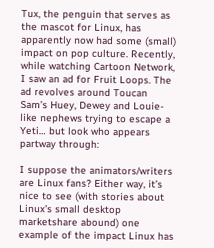Tux, the penguin that serves as the mascot for Linux, has apparently now had some (small) impact on pop culture. Recently, while watching Cartoon Network, I saw an ad for Fruit Loops. The ad revolves around Toucan Sam’s Huey, Dewey and Louie-like nephews trying to escape a Yeti… but look who appears partway through:

I suppose the animators/writers are Linux fans? Either way, it’s nice to see (with stories about Linux’s small desktop marketshare abound) one example of the impact Linux has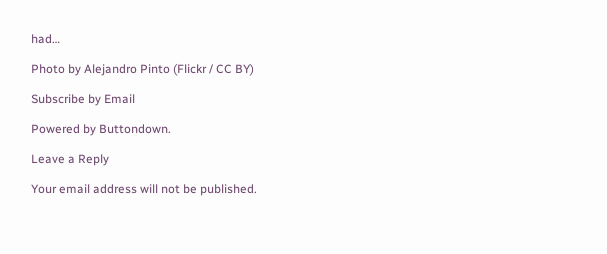had…

Photo by Alejandro Pinto (Flickr / CC BY)

Subscribe by Email

Powered by Buttondown.

Leave a Reply

Your email address will not be published.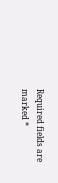Required fields are marked *